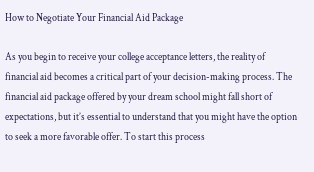How to Negotiate Your Financial Aid Package

As you begin to receive your college acceptance letters, the reality of financial aid becomes a critical part of your decision-making process. The financial aid package offered by your dream school might fall short of expectations, but it’s essential to understand that you might have the option to seek a more favorable offer. To start this process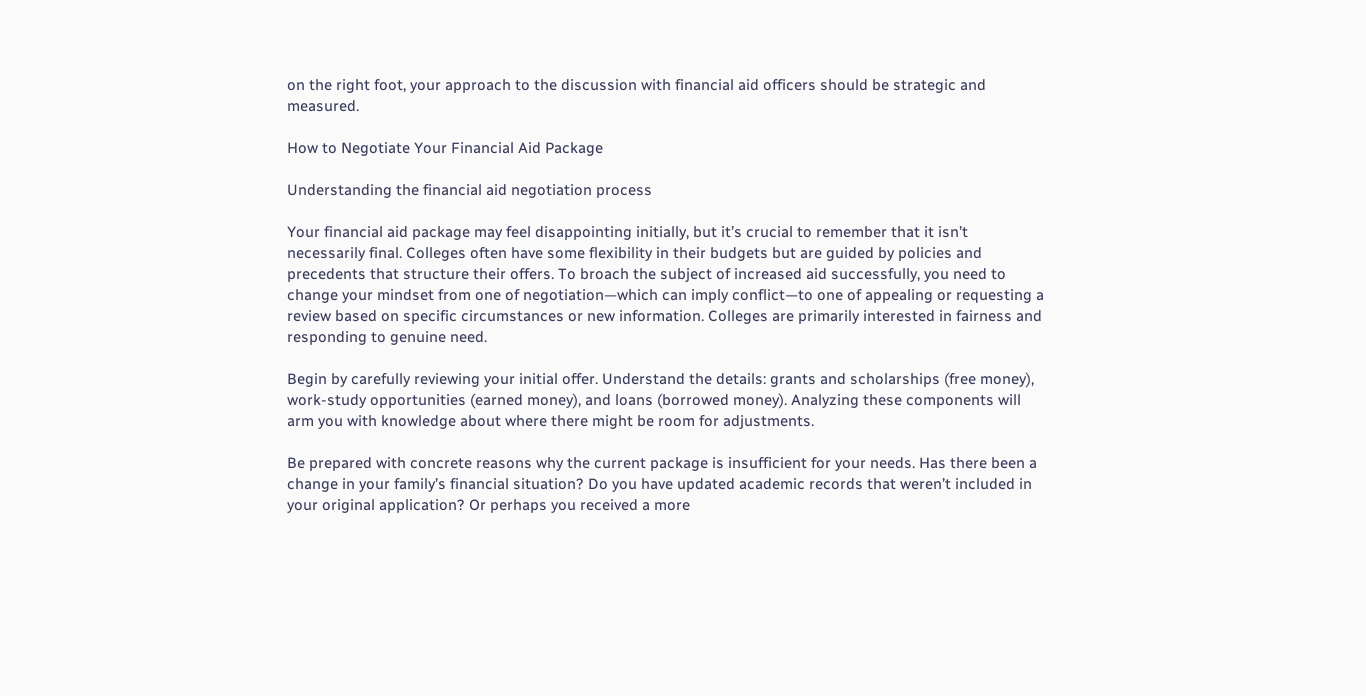on the right foot, your approach to the discussion with financial aid officers should be strategic and measured.

How to Negotiate Your Financial Aid Package

Understanding the financial aid negotiation process

Your financial aid package may feel disappointing initially, but it’s crucial to remember that it isn’t necessarily final. Colleges often have some flexibility in their budgets but are guided by policies and precedents that structure their offers. To broach the subject of increased aid successfully, you need to change your mindset from one of negotiation—which can imply conflict—to one of appealing or requesting a review based on specific circumstances or new information. Colleges are primarily interested in fairness and responding to genuine need.

Begin by carefully reviewing your initial offer. Understand the details: grants and scholarships (free money), work-study opportunities (earned money), and loans (borrowed money). Analyzing these components will arm you with knowledge about where there might be room for adjustments.

Be prepared with concrete reasons why the current package is insufficient for your needs. Has there been a change in your family’s financial situation? Do you have updated academic records that weren’t included in your original application? Or perhaps you received a more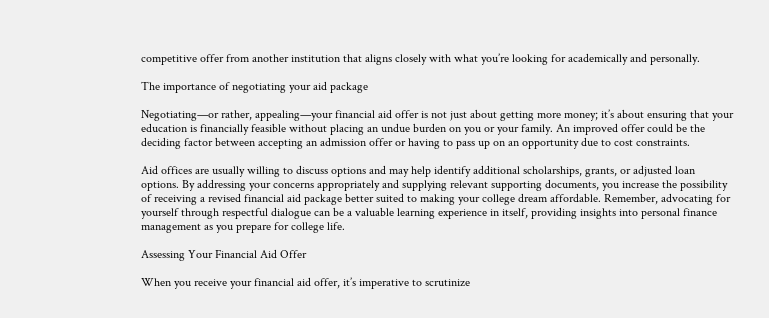competitive offer from another institution that aligns closely with what you’re looking for academically and personally.

The importance of negotiating your aid package

Negotiating—or rather, appealing—your financial aid offer is not just about getting more money; it’s about ensuring that your education is financially feasible without placing an undue burden on you or your family. An improved offer could be the deciding factor between accepting an admission offer or having to pass up on an opportunity due to cost constraints.

Aid offices are usually willing to discuss options and may help identify additional scholarships, grants, or adjusted loan options. By addressing your concerns appropriately and supplying relevant supporting documents, you increase the possibility of receiving a revised financial aid package better suited to making your college dream affordable. Remember, advocating for yourself through respectful dialogue can be a valuable learning experience in itself, providing insights into personal finance management as you prepare for college life.

Assessing Your Financial Aid Offer

When you receive your financial aid offer, it’s imperative to scrutinize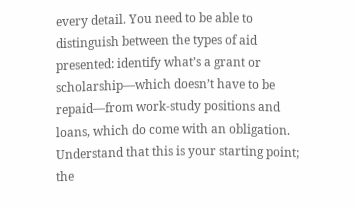every detail. You need to be able to distinguish between the types of aid presented: identify what’s a grant or scholarship—which doesn’t have to be repaid—from work-study positions and loans, which do come with an obligation. Understand that this is your starting point; the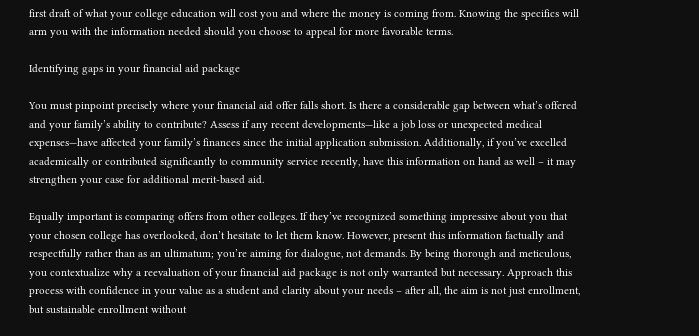first draft of what your college education will cost you and where the money is coming from. Knowing the specifics will arm you with the information needed should you choose to appeal for more favorable terms.

Identifying gaps in your financial aid package

You must pinpoint precisely where your financial aid offer falls short. Is there a considerable gap between what’s offered and your family’s ability to contribute? Assess if any recent developments—like a job loss or unexpected medical expenses—have affected your family’s finances since the initial application submission. Additionally, if you’ve excelled academically or contributed significantly to community service recently, have this information on hand as well – it may strengthen your case for additional merit-based aid.

Equally important is comparing offers from other colleges. If they’ve recognized something impressive about you that your chosen college has overlooked, don’t hesitate to let them know. However, present this information factually and respectfully rather than as an ultimatum; you’re aiming for dialogue, not demands. By being thorough and meticulous, you contextualize why a reevaluation of your financial aid package is not only warranted but necessary. Approach this process with confidence in your value as a student and clarity about your needs – after all, the aim is not just enrollment, but sustainable enrollment without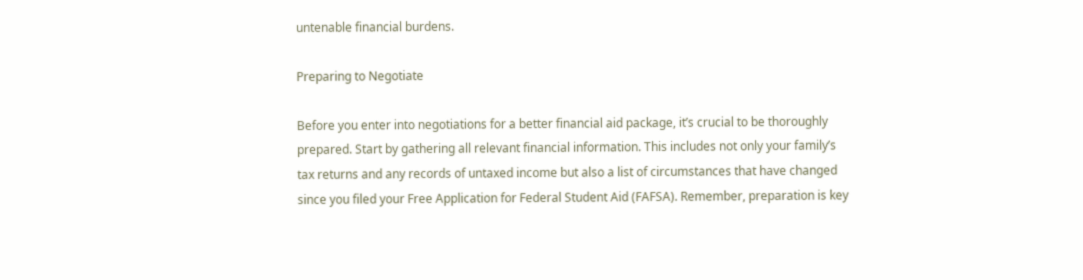untenable financial burdens.

Preparing to Negotiate

Before you enter into negotiations for a better financial aid package, it’s crucial to be thoroughly prepared. Start by gathering all relevant financial information. This includes not only your family’s tax returns and any records of untaxed income but also a list of circumstances that have changed since you filed your Free Application for Federal Student Aid (FAFSA). Remember, preparation is key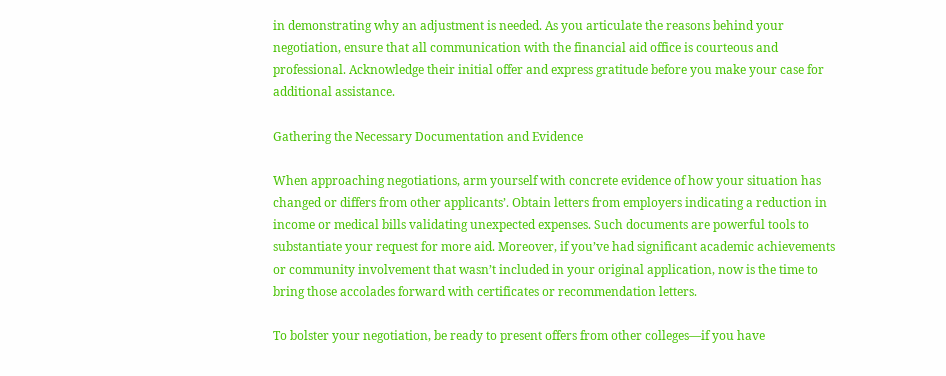in demonstrating why an adjustment is needed. As you articulate the reasons behind your negotiation, ensure that all communication with the financial aid office is courteous and professional. Acknowledge their initial offer and express gratitude before you make your case for additional assistance.

Gathering the Necessary Documentation and Evidence

When approaching negotiations, arm yourself with concrete evidence of how your situation has changed or differs from other applicants’. Obtain letters from employers indicating a reduction in income or medical bills validating unexpected expenses. Such documents are powerful tools to substantiate your request for more aid. Moreover, if you’ve had significant academic achievements or community involvement that wasn’t included in your original application, now is the time to bring those accolades forward with certificates or recommendation letters.

To bolster your negotiation, be ready to present offers from other colleges—if you have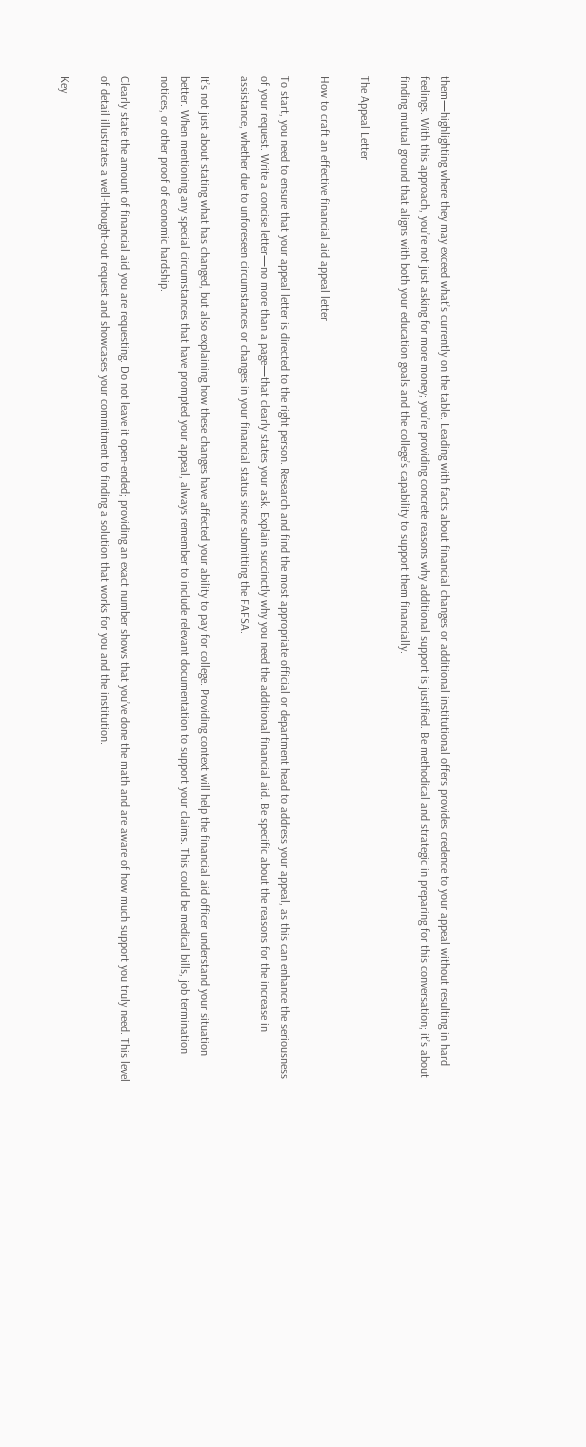them—highlighting where they may exceed what’s currently on the table. Leading with facts about financial changes or additional institutional offers provides credence to your appeal without resulting in hard feelings. With this approach, you’re not just asking for more money; you’re providing concrete reasons why additional support is justified. Be methodical and strategic in preparing for this conversation; it’s about finding mutual ground that aligns with both your education goals and the college’s capability to support them financially.

The Appeal Letter

How to craft an effective financial aid appeal letter

To start, you need to ensure that your appeal letter is directed to the right person. Research and find the most appropriate official or department head to address your appeal, as this can enhance the seriousness of your request. Write a concise letter—no more than a page—that clearly states your ask. Explain succinctly why you need the additional financial aid. Be specific about the reasons for the increase in assistance, whether due to unforeseen circumstances or changes in your financial status since submitting the FAFSA.

It’s not just about stating what has changed, but also explaining how these changes have affected your ability to pay for college. Providing context will help the financial aid officer understand your situation better. When mentioning any special circumstances that have prompted your appeal, always remember to include relevant documentation to support your claims. This could be medical bills, job termination notices, or other proof of economic hardship.

Clearly state the amount of financial aid you are requesting. Do not leave it open-ended; providing an exact number shows that you’ve done the math and are aware of how much support you truly need. This level of detail illustrates a well-thought-out request and showcases your commitment to finding a solution that works for you and the institution.

Key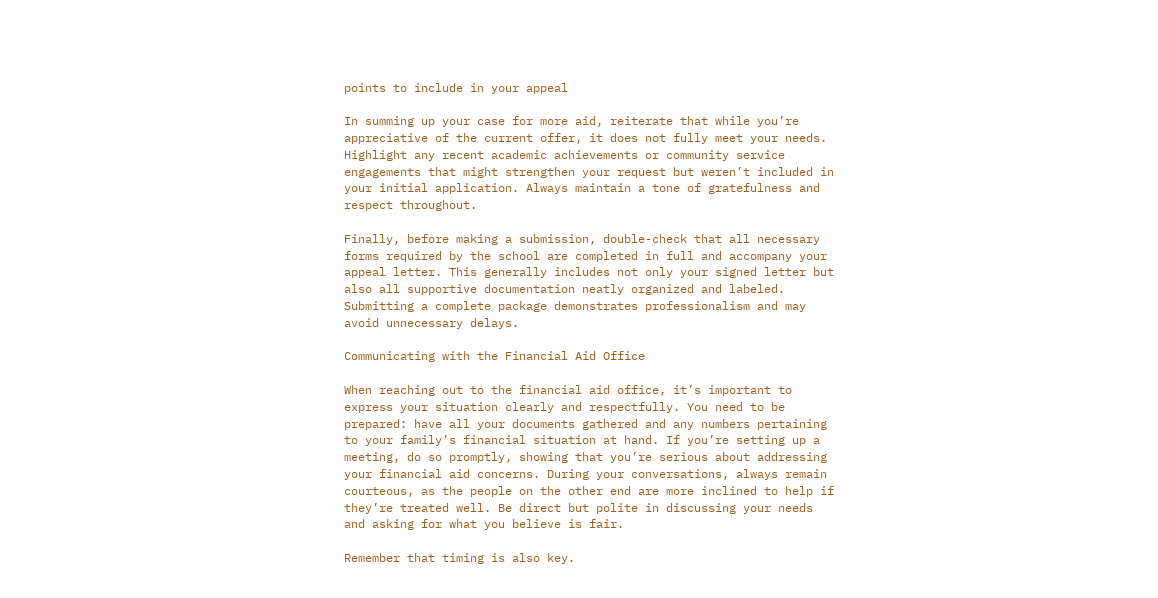points to include in your appeal

In summing up your case for more aid, reiterate that while you’re appreciative of the current offer, it does not fully meet your needs. Highlight any recent academic achievements or community service engagements that might strengthen your request but weren’t included in your initial application. Always maintain a tone of gratefulness and respect throughout.

Finally, before making a submission, double-check that all necessary forms required by the school are completed in full and accompany your appeal letter. This generally includes not only your signed letter but also all supportive documentation neatly organized and labeled. Submitting a complete package demonstrates professionalism and may avoid unnecessary delays.

Communicating with the Financial Aid Office

When reaching out to the financial aid office, it’s important to express your situation clearly and respectfully. You need to be prepared: have all your documents gathered and any numbers pertaining to your family’s financial situation at hand. If you’re setting up a meeting, do so promptly, showing that you’re serious about addressing your financial aid concerns. During your conversations, always remain courteous, as the people on the other end are more inclined to help if they’re treated well. Be direct but polite in discussing your needs and asking for what you believe is fair.

Remember that timing is also key.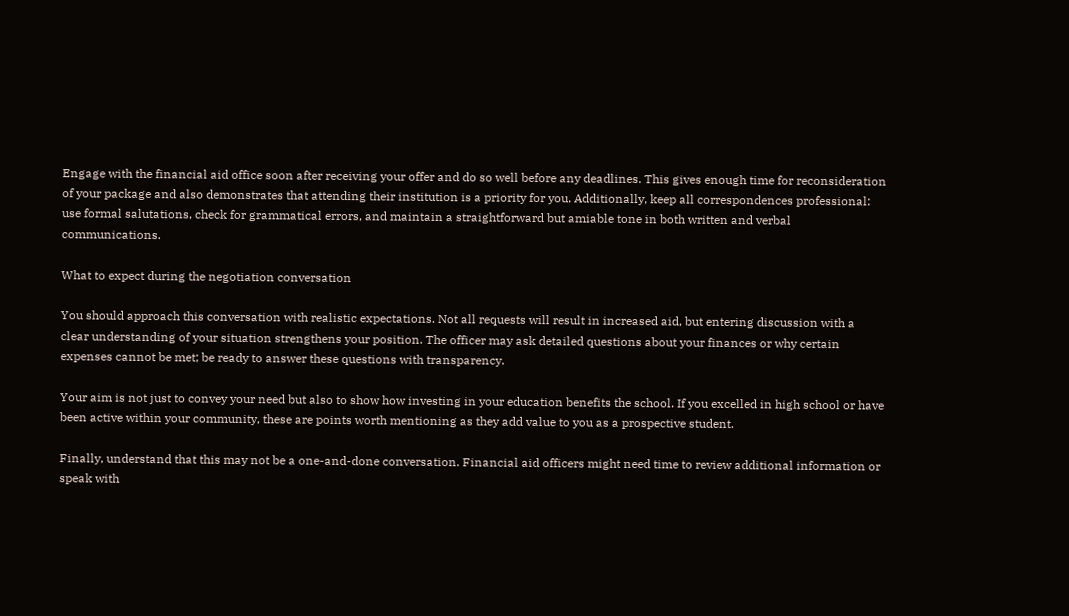Engage with the financial aid office soon after receiving your offer and do so well before any deadlines. This gives enough time for reconsideration of your package and also demonstrates that attending their institution is a priority for you. Additionally, keep all correspondences professional: use formal salutations, check for grammatical errors, and maintain a straightforward but amiable tone in both written and verbal communications.

What to expect during the negotiation conversation

You should approach this conversation with realistic expectations. Not all requests will result in increased aid, but entering discussion with a clear understanding of your situation strengthens your position. The officer may ask detailed questions about your finances or why certain expenses cannot be met; be ready to answer these questions with transparency.

Your aim is not just to convey your need but also to show how investing in your education benefits the school. If you excelled in high school or have been active within your community, these are points worth mentioning as they add value to you as a prospective student.

Finally, understand that this may not be a one-and-done conversation. Financial aid officers might need time to review additional information or speak with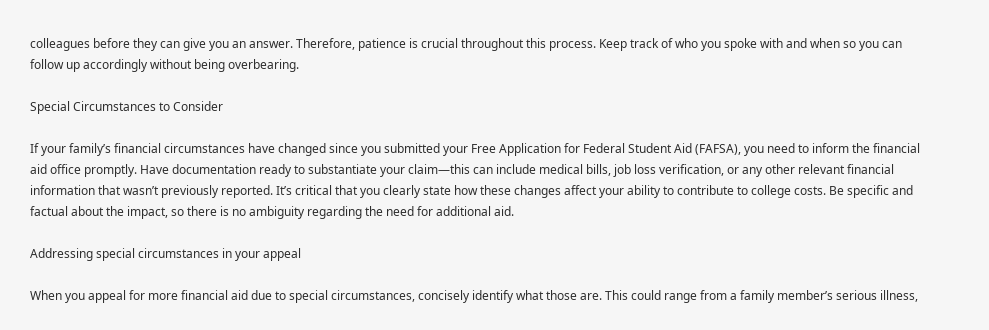colleagues before they can give you an answer. Therefore, patience is crucial throughout this process. Keep track of who you spoke with and when so you can follow up accordingly without being overbearing.

Special Circumstances to Consider

If your family’s financial circumstances have changed since you submitted your Free Application for Federal Student Aid (FAFSA), you need to inform the financial aid office promptly. Have documentation ready to substantiate your claim—this can include medical bills, job loss verification, or any other relevant financial information that wasn’t previously reported. It’s critical that you clearly state how these changes affect your ability to contribute to college costs. Be specific and factual about the impact, so there is no ambiguity regarding the need for additional aid.

Addressing special circumstances in your appeal

When you appeal for more financial aid due to special circumstances, concisely identify what those are. This could range from a family member’s serious illness,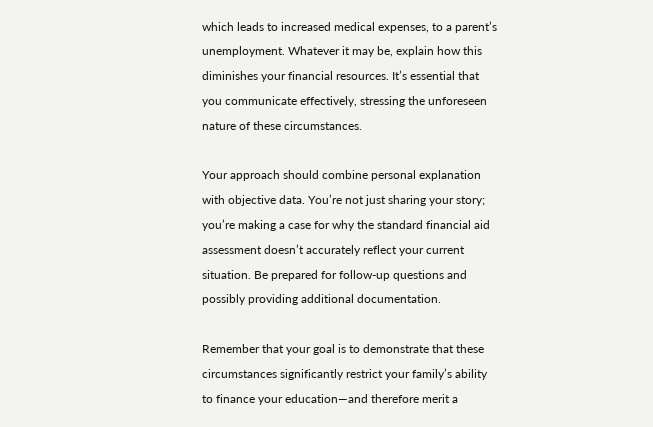which leads to increased medical expenses, to a parent’s unemployment. Whatever it may be, explain how this diminishes your financial resources. It’s essential that you communicate effectively, stressing the unforeseen nature of these circumstances.

Your approach should combine personal explanation with objective data. You’re not just sharing your story; you’re making a case for why the standard financial aid assessment doesn’t accurately reflect your current situation. Be prepared for follow-up questions and possibly providing additional documentation.

Remember that your goal is to demonstrate that these circumstances significantly restrict your family’s ability to finance your education—and therefore merit a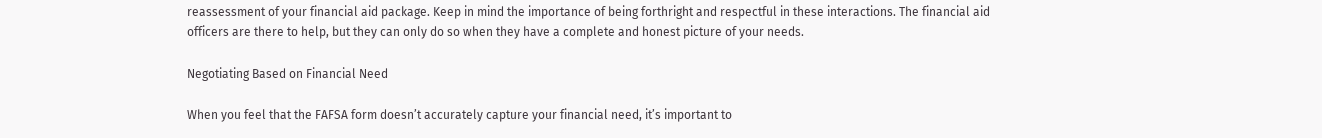reassessment of your financial aid package. Keep in mind the importance of being forthright and respectful in these interactions. The financial aid officers are there to help, but they can only do so when they have a complete and honest picture of your needs.

Negotiating Based on Financial Need

When you feel that the FAFSA form doesn’t accurately capture your financial need, it’s important to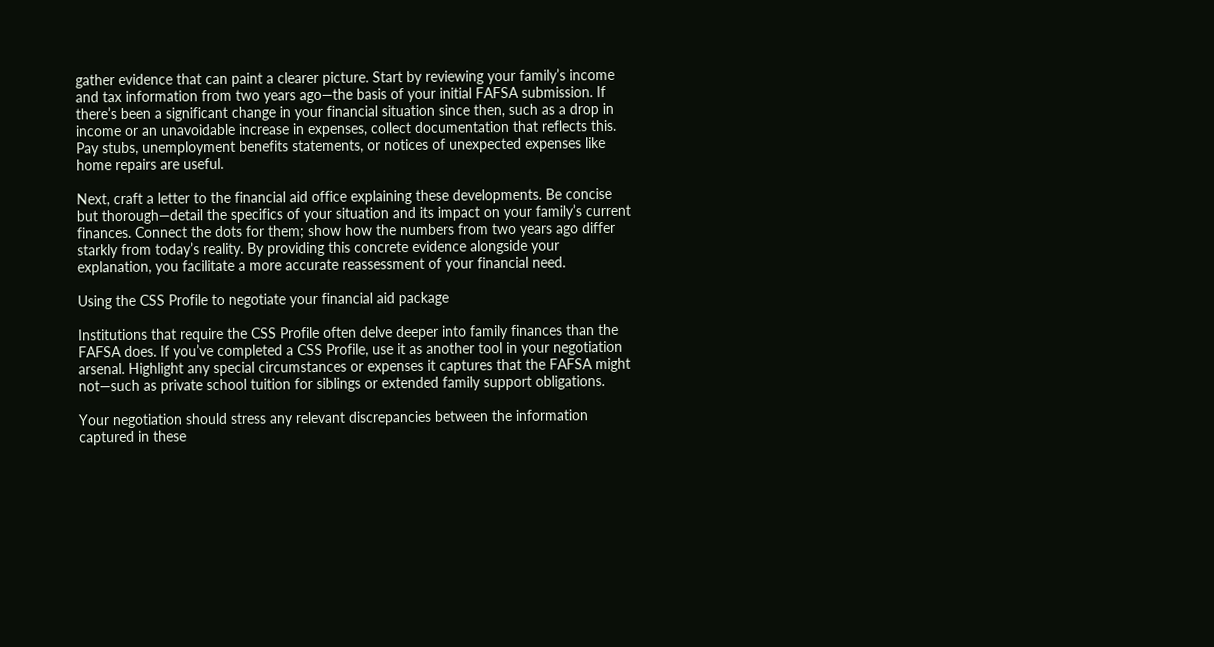gather evidence that can paint a clearer picture. Start by reviewing your family’s income and tax information from two years ago—the basis of your initial FAFSA submission. If there’s been a significant change in your financial situation since then, such as a drop in income or an unavoidable increase in expenses, collect documentation that reflects this. Pay stubs, unemployment benefits statements, or notices of unexpected expenses like home repairs are useful.

Next, craft a letter to the financial aid office explaining these developments. Be concise but thorough—detail the specifics of your situation and its impact on your family’s current finances. Connect the dots for them; show how the numbers from two years ago differ starkly from today’s reality. By providing this concrete evidence alongside your explanation, you facilitate a more accurate reassessment of your financial need.

Using the CSS Profile to negotiate your financial aid package

Institutions that require the CSS Profile often delve deeper into family finances than the FAFSA does. If you’ve completed a CSS Profile, use it as another tool in your negotiation arsenal. Highlight any special circumstances or expenses it captures that the FAFSA might not—such as private school tuition for siblings or extended family support obligations.

Your negotiation should stress any relevant discrepancies between the information captured in these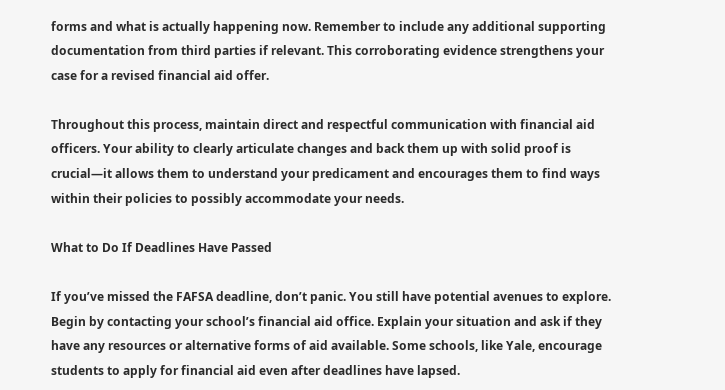forms and what is actually happening now. Remember to include any additional supporting documentation from third parties if relevant. This corroborating evidence strengthens your case for a revised financial aid offer.

Throughout this process, maintain direct and respectful communication with financial aid officers. Your ability to clearly articulate changes and back them up with solid proof is crucial—it allows them to understand your predicament and encourages them to find ways within their policies to possibly accommodate your needs.

What to Do If Deadlines Have Passed

If you’ve missed the FAFSA deadline, don’t panic. You still have potential avenues to explore. Begin by contacting your school’s financial aid office. Explain your situation and ask if they have any resources or alternative forms of aid available. Some schools, like Yale, encourage students to apply for financial aid even after deadlines have lapsed.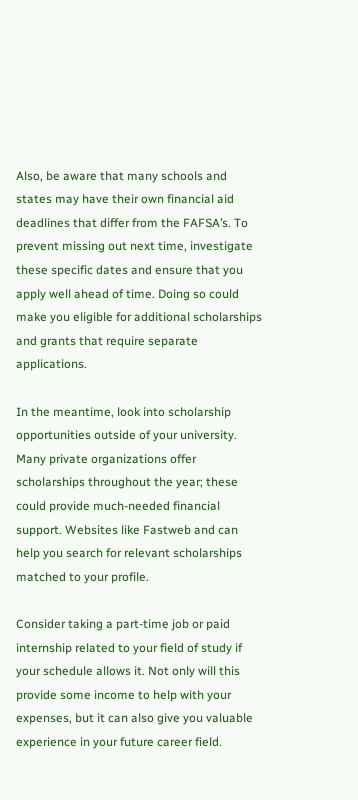Also, be aware that many schools and states may have their own financial aid deadlines that differ from the FAFSA’s. To prevent missing out next time, investigate these specific dates and ensure that you apply well ahead of time. Doing so could make you eligible for additional scholarships and grants that require separate applications.

In the meantime, look into scholarship opportunities outside of your university. Many private organizations offer scholarships throughout the year; these could provide much-needed financial support. Websites like Fastweb and can help you search for relevant scholarships matched to your profile.

Consider taking a part-time job or paid internship related to your field of study if your schedule allows it. Not only will this provide some income to help with your expenses, but it can also give you valuable experience in your future career field.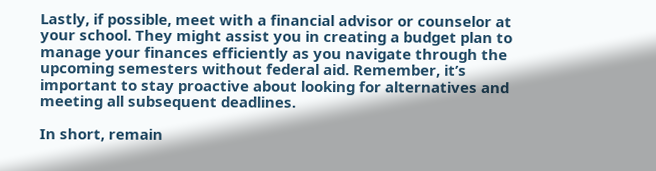Lastly, if possible, meet with a financial advisor or counselor at your school. They might assist you in creating a budget plan to manage your finances efficiently as you navigate through the upcoming semesters without federal aid. Remember, it’s important to stay proactive about looking for alternatives and meeting all subsequent deadlines.

In short, remain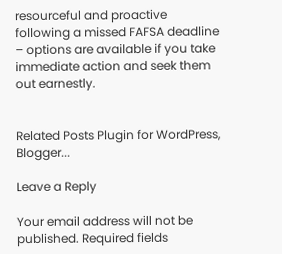resourceful and proactive following a missed FAFSA deadline – options are available if you take immediate action and seek them out earnestly.


Related Posts Plugin for WordPress, Blogger...

Leave a Reply

Your email address will not be published. Required fields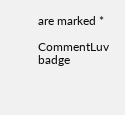are marked *

CommentLuv badge